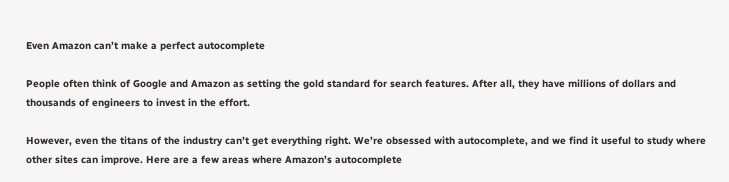Even Amazon can’t make a perfect autocomplete

People often think of Google and Amazon as setting the gold standard for search features. After all, they have millions of dollars and thousands of engineers to invest in the effort.

However, even the titans of the industry can’t get everything right. We’re obsessed with autocomplete, and we find it useful to study where other sites can improve. Here are a few areas where Amazon’s autocomplete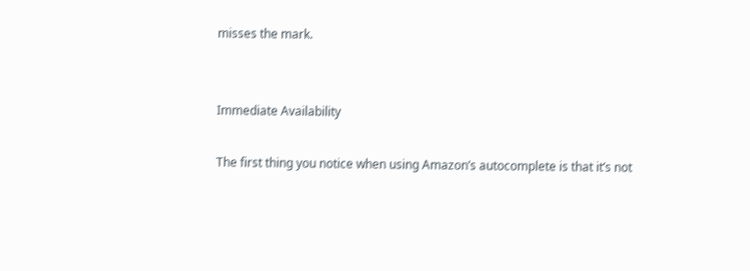misses the mark.


Immediate Availability

The first thing you notice when using Amazon’s autocomplete is that it’s not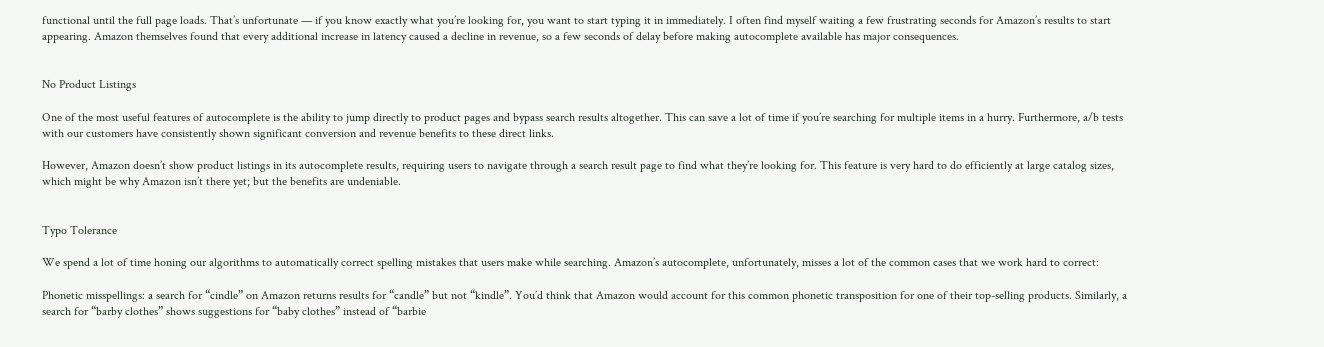functional until the full page loads. That’s unfortunate — if you know exactly what you’re looking for, you want to start typing it in immediately. I often find myself waiting a few frustrating seconds for Amazon’s results to start appearing. Amazon themselves found that every additional increase in latency caused a decline in revenue, so a few seconds of delay before making autocomplete available has major consequences.


No Product Listings

One of the most useful features of autocomplete is the ability to jump directly to product pages and bypass search results altogether. This can save a lot of time if you’re searching for multiple items in a hurry. Furthermore, a/b tests with our customers have consistently shown significant conversion and revenue benefits to these direct links.

However, Amazon doesn’t show product listings in its autocomplete results, requiring users to navigate through a search result page to find what they’re looking for. This feature is very hard to do efficiently at large catalog sizes, which might be why Amazon isn’t there yet; but the benefits are undeniable.


Typo Tolerance

We spend a lot of time honing our algorithms to automatically correct spelling mistakes that users make while searching. Amazon’s autocomplete, unfortunately, misses a lot of the common cases that we work hard to correct:

Phonetic misspellings: a search for “cindle” on Amazon returns results for “candle” but not “kindle”. You’d think that Amazon would account for this common phonetic transposition for one of their top-selling products. Similarly, a search for “barby clothes” shows suggestions for “baby clothes” instead of “barbie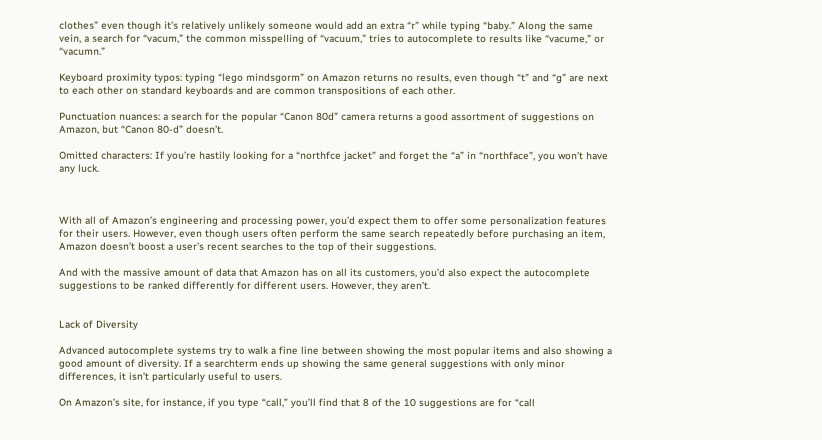clothes” even though it’s relatively unlikely someone would add an extra “r” while typing “baby.” Along the same vein, a search for “vacum,” the common misspelling of “vacuum,” tries to autocomplete to results like “vacume,” or “vacumn.”

Keyboard proximity typos: typing “lego mindsgorm” on Amazon returns no results, even though “t” and “g” are next to each other on standard keyboards and are common transpositions of each other.

Punctuation nuances: a search for the popular “Canon 80d” camera returns a good assortment of suggestions on Amazon, but “Canon 80-d” doesn’t.

Omitted characters: If you’re hastily looking for a “northfce jacket” and forget the “a” in “northface”, you won’t have any luck.



With all of Amazon’s engineering and processing power, you’d expect them to offer some personalization features for their users. However, even though users often perform the same search repeatedly before purchasing an item, Amazon doesn’t boost a user’s recent searches to the top of their suggestions.

And with the massive amount of data that Amazon has on all its customers, you’d also expect the autocomplete suggestions to be ranked differently for different users. However, they aren’t.


Lack of Diversity

Advanced autocomplete systems try to walk a fine line between showing the most popular items and also showing a good amount of diversity. If a searchterm ends up showing the same general suggestions with only minor differences, it isn’t particularly useful to users.

On Amazon’s site, for instance, if you type “call,” you’ll find that 8 of the 10 suggestions are for “call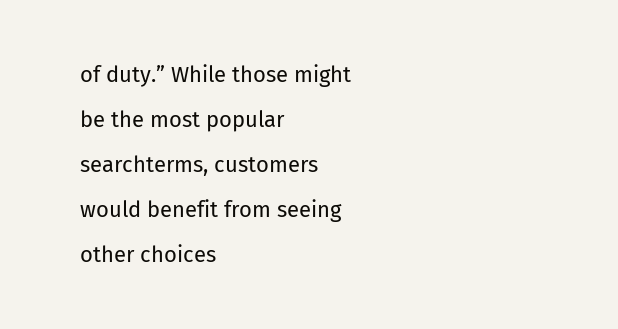of duty.” While those might be the most popular searchterms, customers would benefit from seeing other choices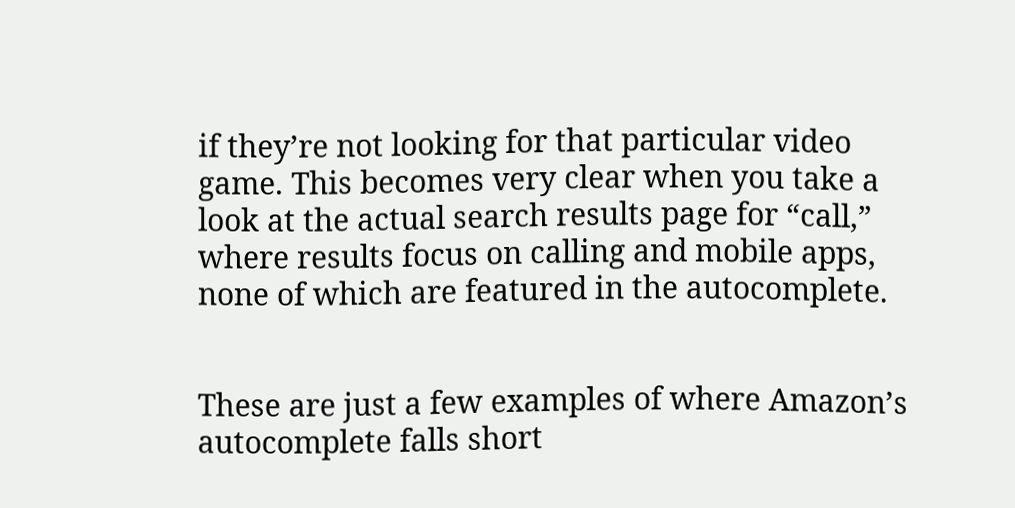if they’re not looking for that particular video game. This becomes very clear when you take a look at the actual search results page for “call,” where results focus on calling and mobile apps, none of which are featured in the autocomplete.


These are just a few examples of where Amazon’s autocomplete falls short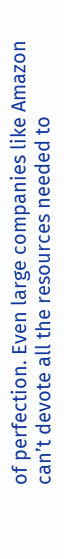of perfection. Even large companies like Amazon can’t devote all the resources needed to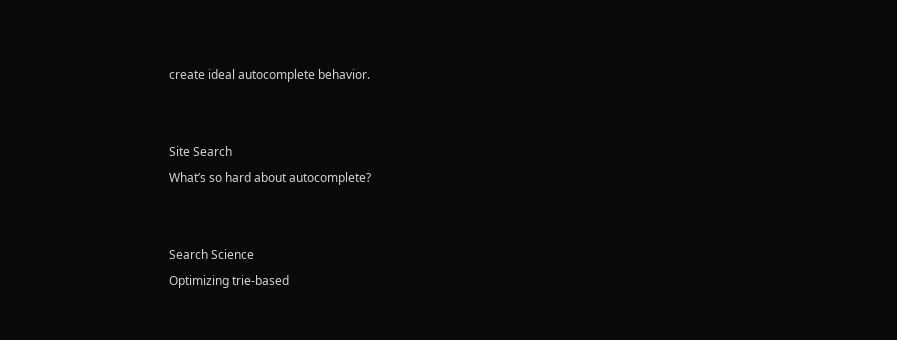create ideal autocomplete behavior.


Site Search
What’s so hard about autocomplete?


Search Science
Optimizing trie-based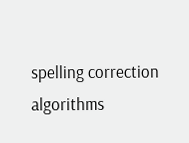spelling correction algorithms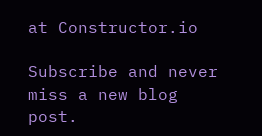at Constructor.io

Subscribe and never miss a new blog post.